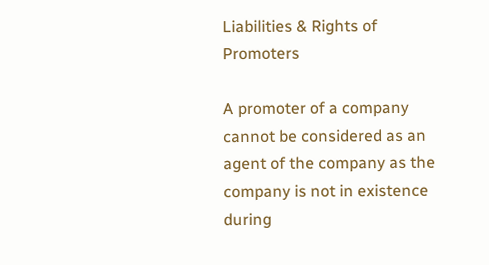Liabilities & Rights of Promoters

A promoter of a company cannot be considered as an agent of the company as the company is not in existence during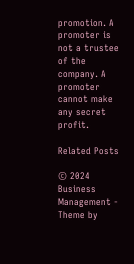promotion. A promoter is not a trustee of the company. A promoter cannot make any secret profit.

Related Posts

© 2024 Business Management - Theme by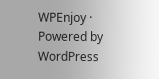WPEnjoy · Powered by WordPress